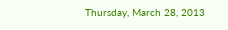Thursday, March 28, 2013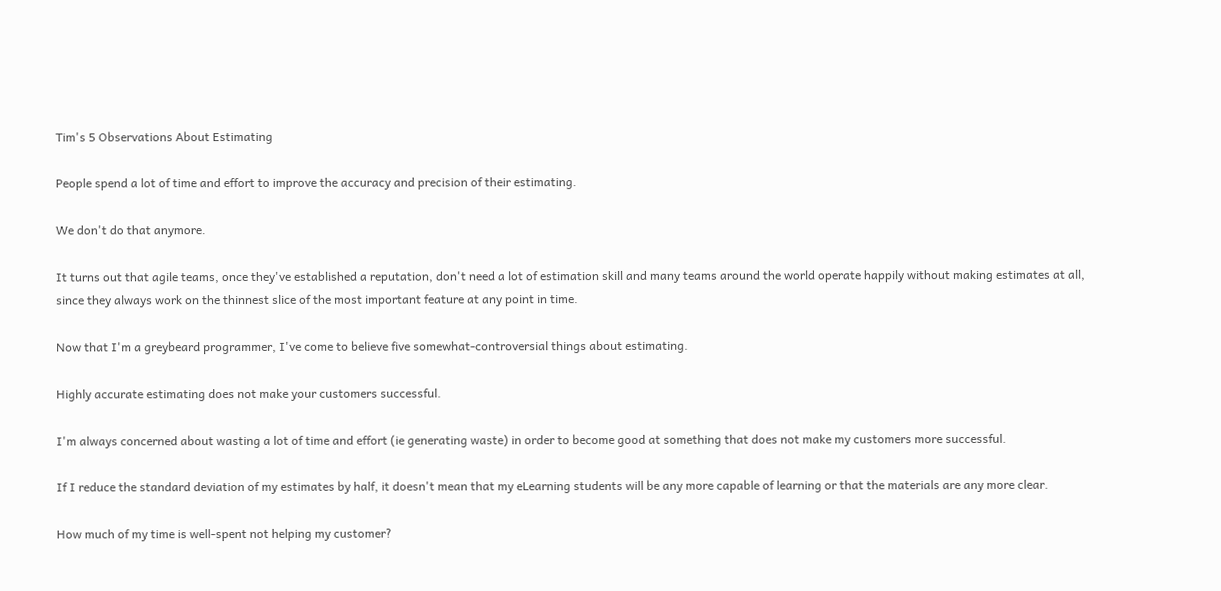Tim's 5 Observations About Estimating

People spend a lot of time and effort to improve the accuracy and precision of their estimating.

We don't do that anymore.

It turns out that agile teams, once they've established a reputation, don't need a lot of estimation skill and many teams around the world operate happily without making estimates at all, since they always work on the thinnest slice of the most important feature at any point in time.

Now that I'm a greybeard programmer, I've come to believe five somewhat-controversial things about estimating.

Highly accurate estimating does not make your customers successful.

I'm always concerned about wasting a lot of time and effort (ie generating waste) in order to become good at something that does not make my customers more successful.

If I reduce the standard deviation of my estimates by half, it doesn't mean that my eLearning students will be any more capable of learning or that the materials are any more clear.

How much of my time is well-spent not helping my customer?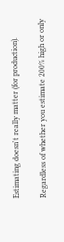Estimating doesn't really matter (for production).

Regardless of whether you estimate 200% high or only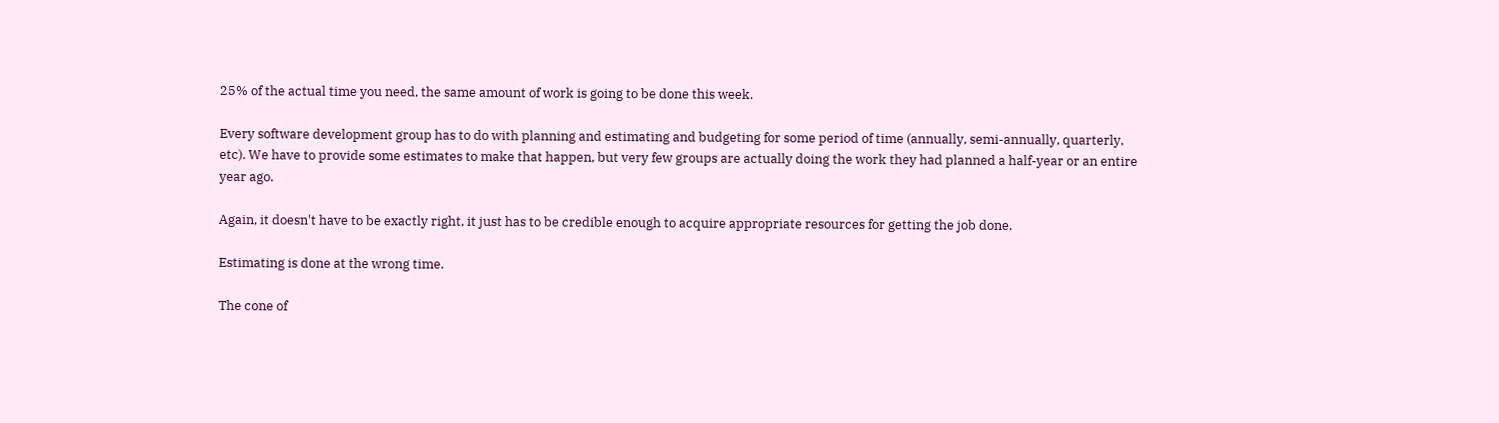25% of the actual time you need, the same amount of work is going to be done this week.

Every software development group has to do with planning and estimating and budgeting for some period of time (annually, semi-annually, quarterly, etc). We have to provide some estimates to make that happen, but very few groups are actually doing the work they had planned a half-year or an entire year ago.

Again, it doesn't have to be exactly right, it just has to be credible enough to acquire appropriate resources for getting the job done.

Estimating is done at the wrong time.

The cone of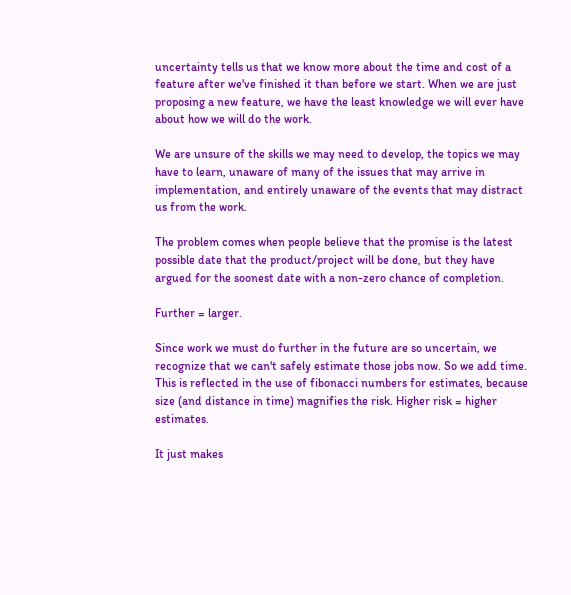uncertainty tells us that we know more about the time and cost of a feature after we've finished it than before we start. When we are just proposing a new feature, we have the least knowledge we will ever have about how we will do the work.

We are unsure of the skills we may need to develop, the topics we may have to learn, unaware of many of the issues that may arrive in implementation, and entirely unaware of the events that may distract us from the work.

The problem comes when people believe that the promise is the latest possible date that the product/project will be done, but they have argued for the soonest date with a non-zero chance of completion.

Further = larger.

Since work we must do further in the future are so uncertain, we recognize that we can't safely estimate those jobs now. So we add time. This is reflected in the use of fibonacci numbers for estimates, because size (and distance in time) magnifies the risk. Higher risk = higher estimates.

It just makes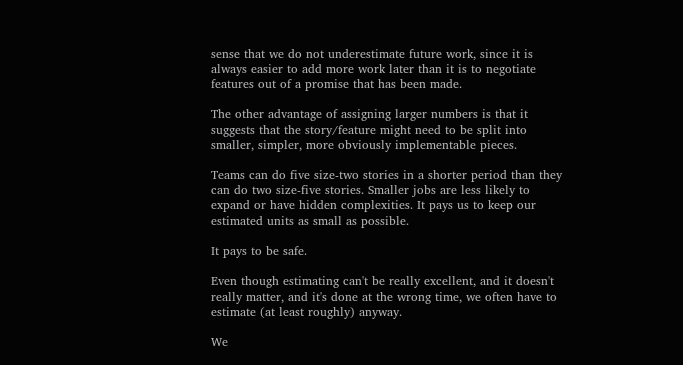sense that we do not underestimate future work, since it is always easier to add more work later than it is to negotiate features out of a promise that has been made.

The other advantage of assigning larger numbers is that it suggests that the story/feature might need to be split into smaller, simpler, more obviously implementable pieces.

Teams can do five size-two stories in a shorter period than they can do two size-five stories. Smaller jobs are less likely to expand or have hidden complexities. It pays us to keep our estimated units as small as possible.

It pays to be safe.

Even though estimating can't be really excellent, and it doesn't really matter, and it's done at the wrong time, we often have to estimate (at least roughly) anyway.

We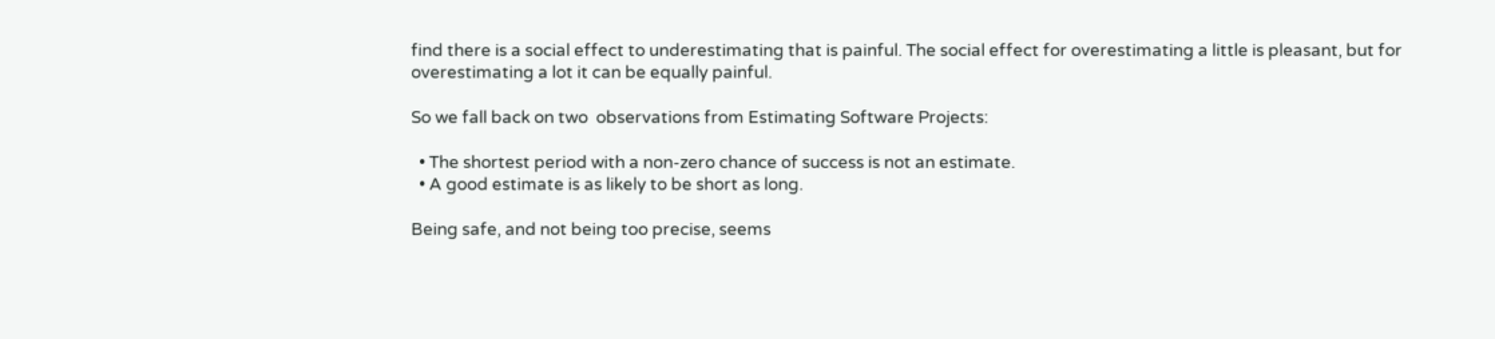find there is a social effect to underestimating that is painful. The social effect for overestimating a little is pleasant, but for overestimating a lot it can be equally painful.

So we fall back on two  observations from Estimating Software Projects:

  • The shortest period with a non-zero chance of success is not an estimate.
  • A good estimate is as likely to be short as long.

Being safe, and not being too precise, seems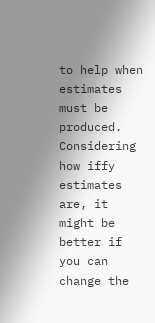to help when estimates must be produced. Considering how iffy estimates are, it might be better if you can change the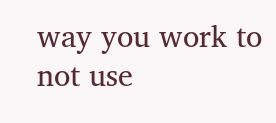way you work to not use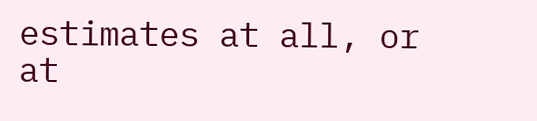estimates at all, or at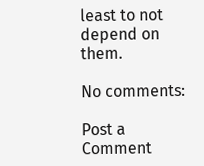least to not depend on them.

No comments:

Post a Comment